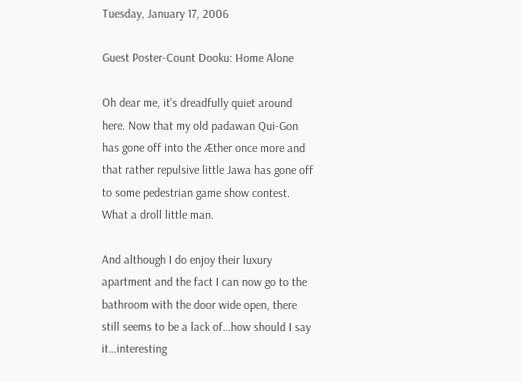Tuesday, January 17, 2006

Guest Poster-Count Dooku: Home Alone

Oh dear me, it’s dreadfully quiet around here. Now that my old padawan Qui-Gon has gone off into the Æther once more and that rather repulsive little Jawa has gone off to some pedestrian game show contest. What a droll little man.

And although I do enjoy their luxury apartment and the fact I can now go to the bathroom with the door wide open, there still seems to be a lack of…how should I say it…interesting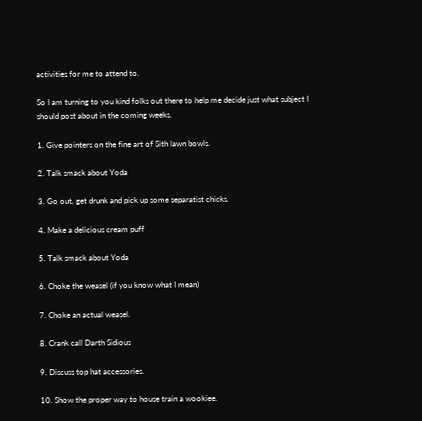activities for me to attend to.

So I am turning to you kind folks out there to help me decide just what subject I should post about in the coming weeks.

1. Give pointers on the fine art of Sith lawn bowls.

2. Talk smack about Yoda

3. Go out, get drunk and pick up some separatist chicks.

4. Make a delicious cream puff

5. Talk smack about Yoda

6. Choke the weasel (if you know what I mean)

7. Choke an actual weasel.

8. Crank call Darth Sidious

9. Discuss top hat accessories.

10. Show the proper way to house train a wookiee.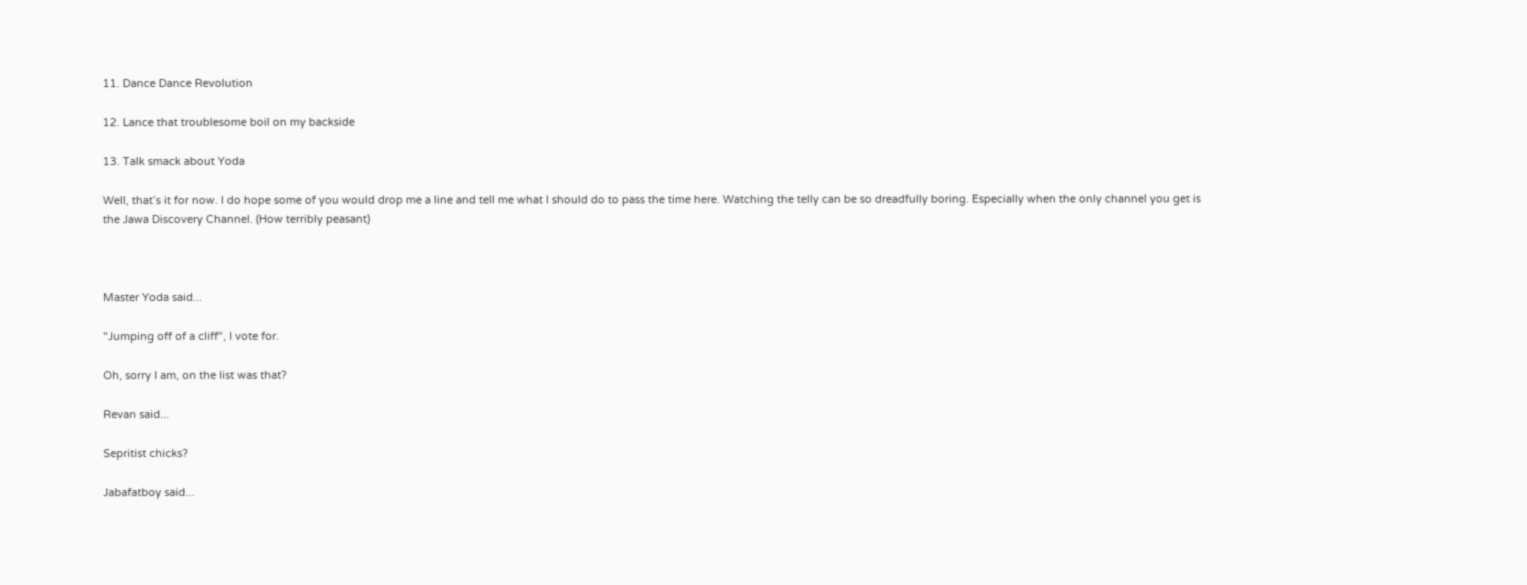11. Dance Dance Revolution

12. Lance that troublesome boil on my backside

13. Talk smack about Yoda

Well, that’s it for now. I do hope some of you would drop me a line and tell me what I should do to pass the time here. Watching the telly can be so dreadfully boring. Especially when the only channel you get is the Jawa Discovery Channel. (How terribly peasant)



Master Yoda said...

"Jumping off of a cliff", I vote for.

Oh, sorry I am, on the list was that?

Revan said...

Sepritist chicks?

Jabafatboy said...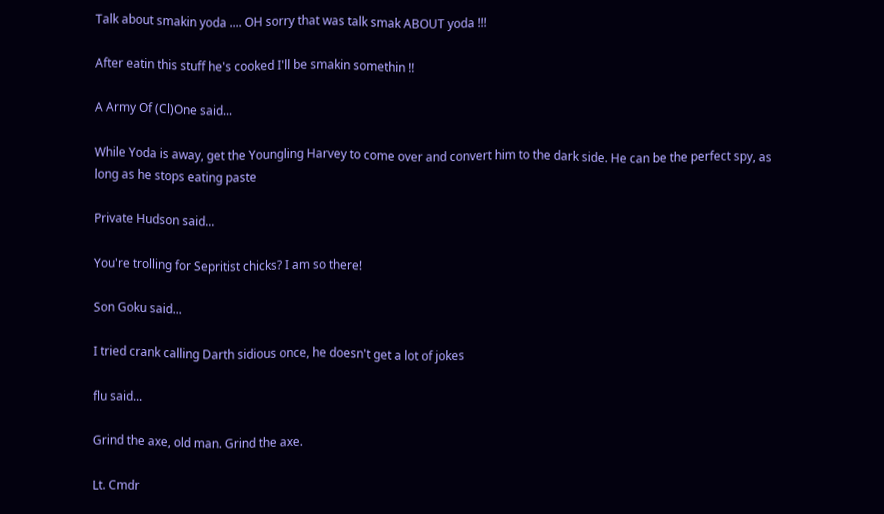Talk about smakin yoda .... OH sorry that was talk smak ABOUT yoda !!!

After eatin this stuff he's cooked I'll be smakin somethin !!

A Army Of (Cl)One said...

While Yoda is away, get the Youngling Harvey to come over and convert him to the dark side. He can be the perfect spy, as long as he stops eating paste

Private Hudson said...

You're trolling for Sepritist chicks? I am so there!

Son Goku said...

I tried crank calling Darth sidious once, he doesn't get a lot of jokes

flu said...

Grind the axe, old man. Grind the axe.

Lt. Cmdr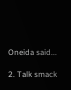Oneida said...

2. Talk smack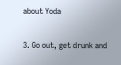about Yoda

3. Go out, get drunk and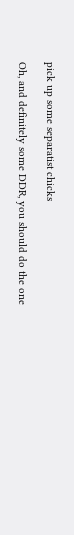pick up some separatist chicks

Oh, and definitely some DDR, you should do the one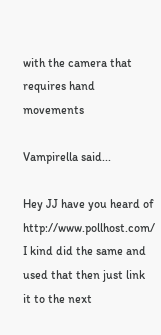with the camera that requires hand movements

Vampirella said...

Hey JJ have you heard of http://www.pollhost.com/
I kind did the same and used that then just link it to the next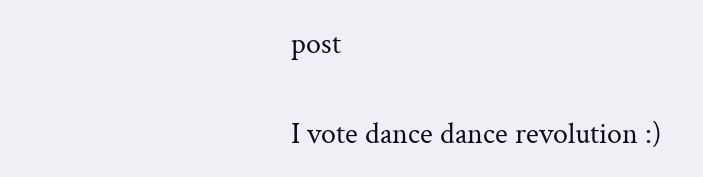post

I vote dance dance revolution :)